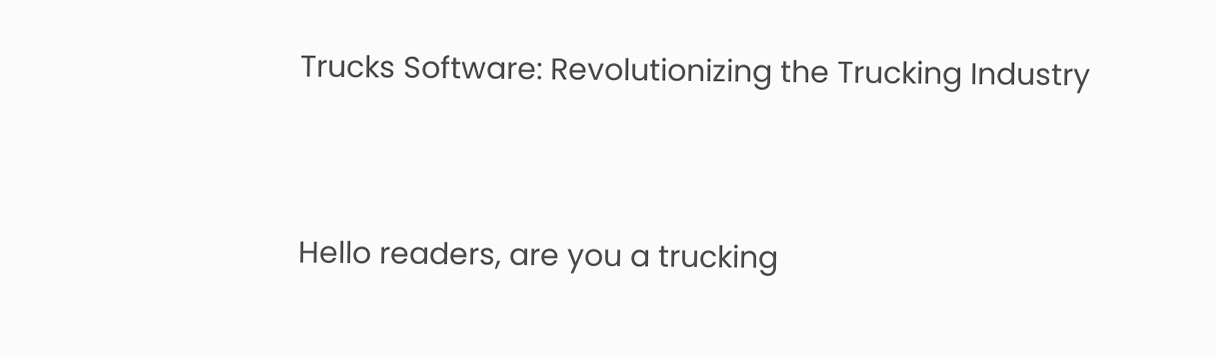Trucks Software: Revolutionizing the Trucking Industry


Hello readers, are you a trucking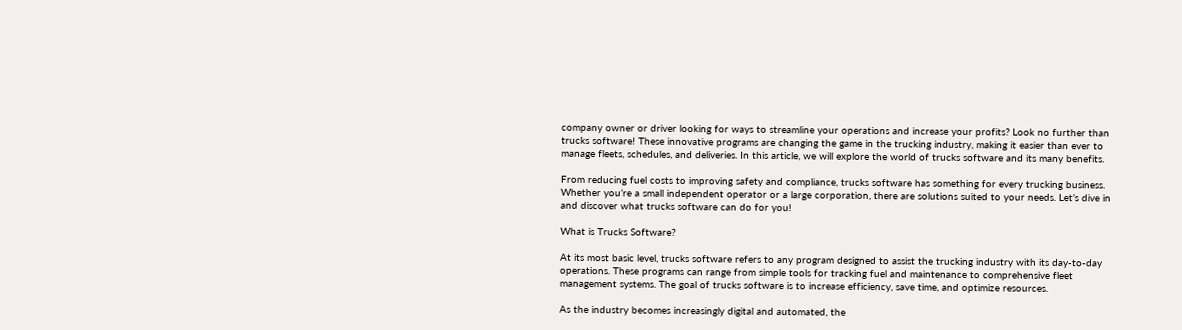company owner or driver looking for ways to streamline your operations and increase your profits? Look no further than trucks software! These innovative programs are changing the game in the trucking industry, making it easier than ever to manage fleets, schedules, and deliveries. In this article, we will explore the world of trucks software and its many benefits.

From reducing fuel costs to improving safety and compliance, trucks software has something for every trucking business. Whether you’re a small independent operator or a large corporation, there are solutions suited to your needs. Let’s dive in and discover what trucks software can do for you!

What is Trucks Software?

At its most basic level, trucks software refers to any program designed to assist the trucking industry with its day-to-day operations. These programs can range from simple tools for tracking fuel and maintenance to comprehensive fleet management systems. The goal of trucks software is to increase efficiency, save time, and optimize resources.

As the industry becomes increasingly digital and automated, the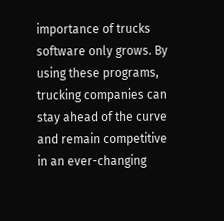importance of trucks software only grows. By using these programs, trucking companies can stay ahead of the curve and remain competitive in an ever-changing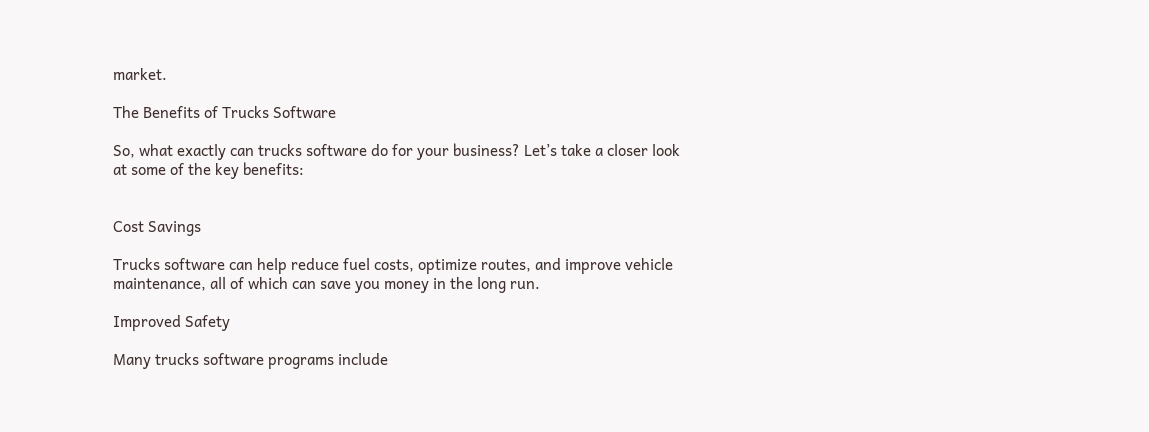market.

The Benefits of Trucks Software

So, what exactly can trucks software do for your business? Let’s take a closer look at some of the key benefits:


Cost Savings

Trucks software can help reduce fuel costs, optimize routes, and improve vehicle maintenance, all of which can save you money in the long run.

Improved Safety

Many trucks software programs include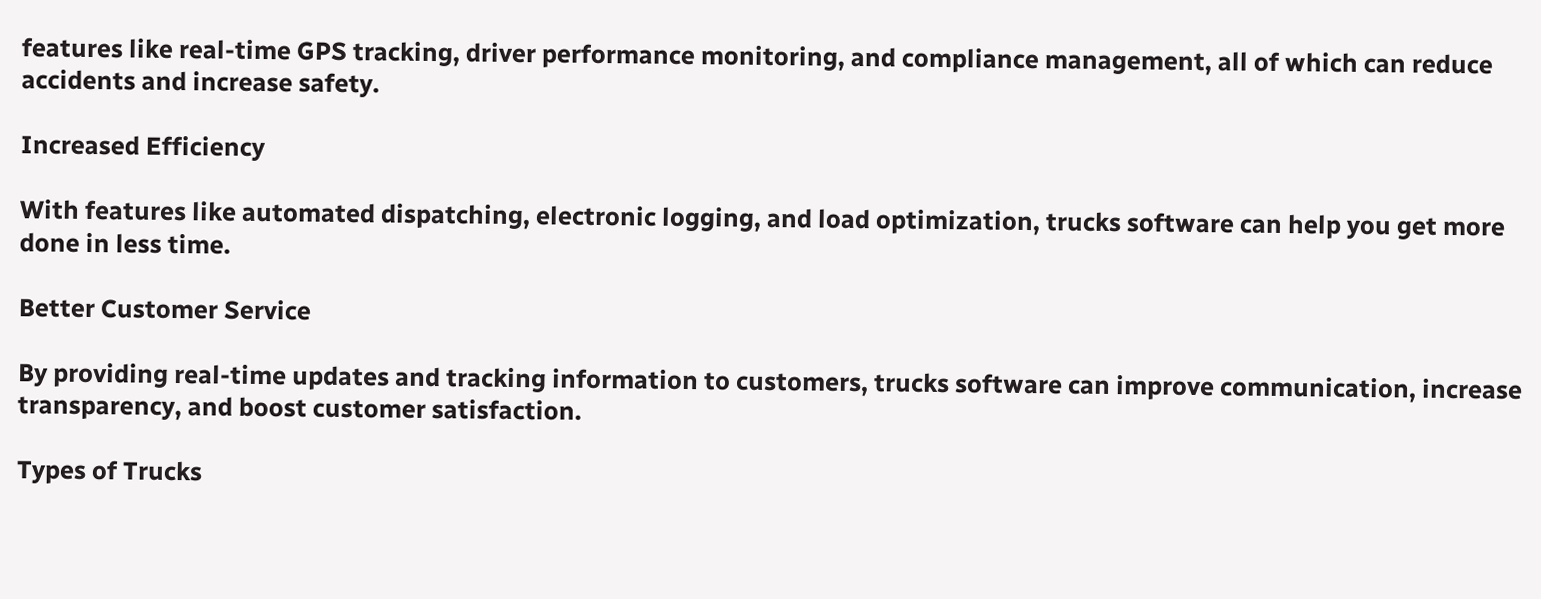features like real-time GPS tracking, driver performance monitoring, and compliance management, all of which can reduce accidents and increase safety.

Increased Efficiency

With features like automated dispatching, electronic logging, and load optimization, trucks software can help you get more done in less time.

Better Customer Service

By providing real-time updates and tracking information to customers, trucks software can improve communication, increase transparency, and boost customer satisfaction.

Types of Trucks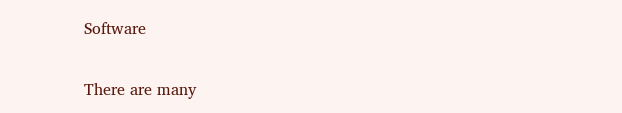Software

There are many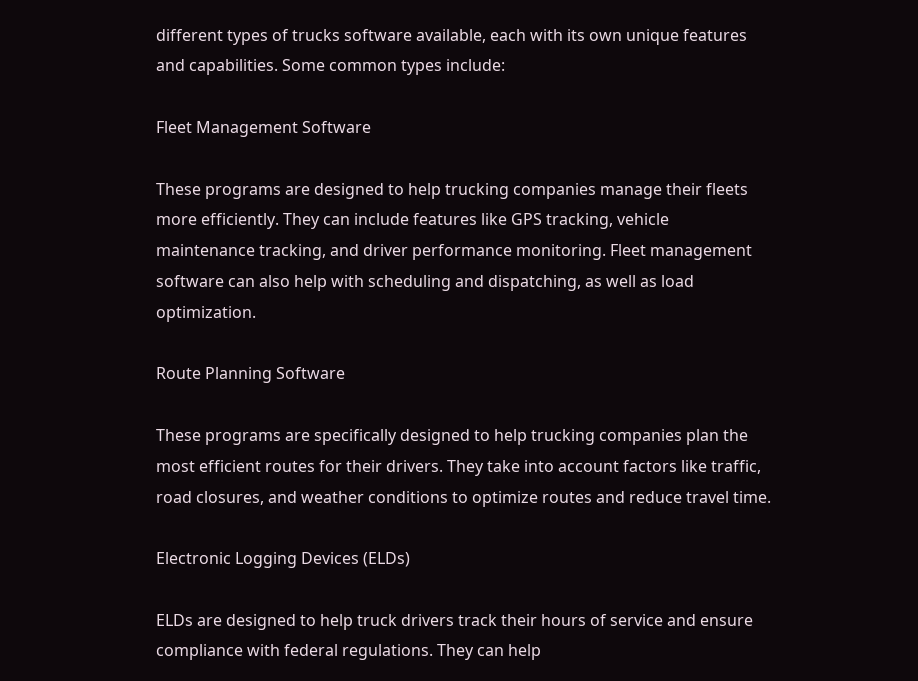different types of trucks software available, each with its own unique features and capabilities. Some common types include:

Fleet Management Software

These programs are designed to help trucking companies manage their fleets more efficiently. They can include features like GPS tracking, vehicle maintenance tracking, and driver performance monitoring. Fleet management software can also help with scheduling and dispatching, as well as load optimization.

Route Planning Software

These programs are specifically designed to help trucking companies plan the most efficient routes for their drivers. They take into account factors like traffic, road closures, and weather conditions to optimize routes and reduce travel time.

Electronic Logging Devices (ELDs)

ELDs are designed to help truck drivers track their hours of service and ensure compliance with federal regulations. They can help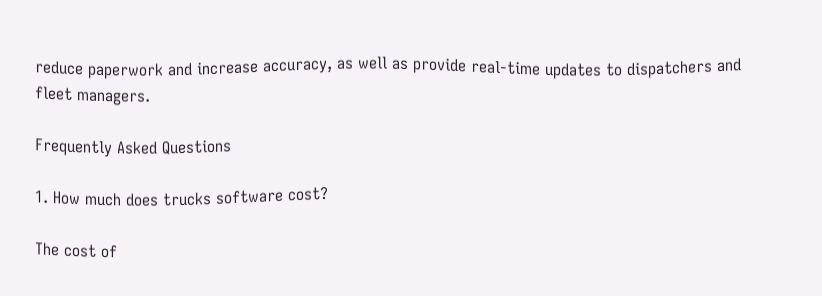reduce paperwork and increase accuracy, as well as provide real-time updates to dispatchers and fleet managers.

Frequently Asked Questions

1. How much does trucks software cost?

The cost of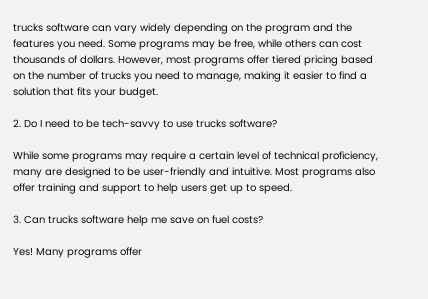trucks software can vary widely depending on the program and the features you need. Some programs may be free, while others can cost thousands of dollars. However, most programs offer tiered pricing based on the number of trucks you need to manage, making it easier to find a solution that fits your budget.

2. Do I need to be tech-savvy to use trucks software?

While some programs may require a certain level of technical proficiency, many are designed to be user-friendly and intuitive. Most programs also offer training and support to help users get up to speed.

3. Can trucks software help me save on fuel costs?

Yes! Many programs offer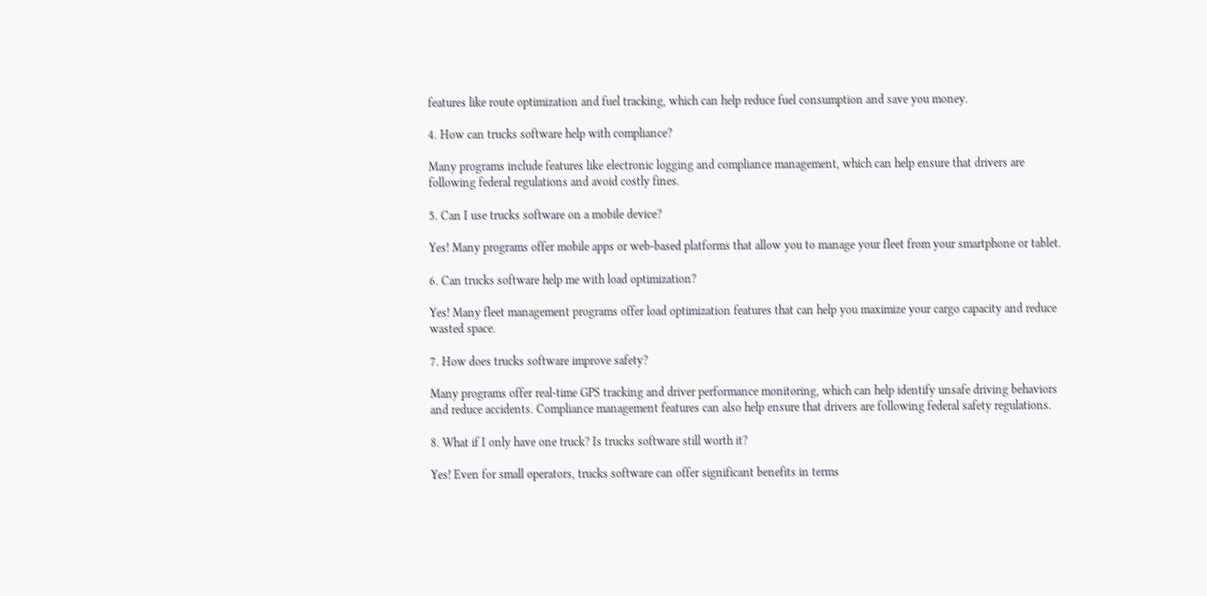features like route optimization and fuel tracking, which can help reduce fuel consumption and save you money.

4. How can trucks software help with compliance?

Many programs include features like electronic logging and compliance management, which can help ensure that drivers are following federal regulations and avoid costly fines.

5. Can I use trucks software on a mobile device?

Yes! Many programs offer mobile apps or web-based platforms that allow you to manage your fleet from your smartphone or tablet.

6. Can trucks software help me with load optimization?

Yes! Many fleet management programs offer load optimization features that can help you maximize your cargo capacity and reduce wasted space.

7. How does trucks software improve safety?

Many programs offer real-time GPS tracking and driver performance monitoring, which can help identify unsafe driving behaviors and reduce accidents. Compliance management features can also help ensure that drivers are following federal safety regulations.

8. What if I only have one truck? Is trucks software still worth it?

Yes! Even for small operators, trucks software can offer significant benefits in terms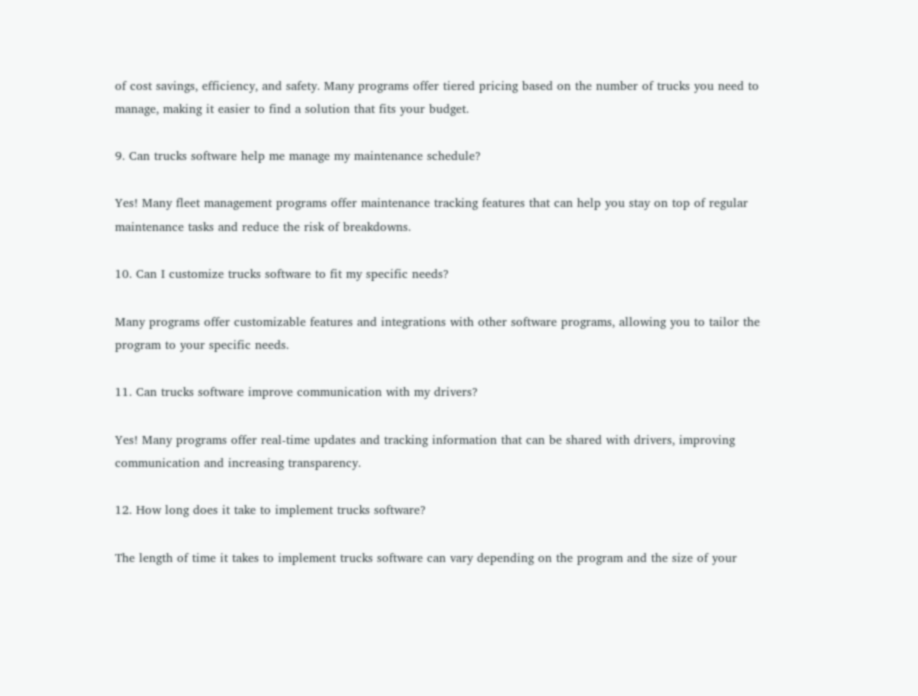of cost savings, efficiency, and safety. Many programs offer tiered pricing based on the number of trucks you need to manage, making it easier to find a solution that fits your budget.

9. Can trucks software help me manage my maintenance schedule?

Yes! Many fleet management programs offer maintenance tracking features that can help you stay on top of regular maintenance tasks and reduce the risk of breakdowns.

10. Can I customize trucks software to fit my specific needs?

Many programs offer customizable features and integrations with other software programs, allowing you to tailor the program to your specific needs.

11. Can trucks software improve communication with my drivers?

Yes! Many programs offer real-time updates and tracking information that can be shared with drivers, improving communication and increasing transparency.

12. How long does it take to implement trucks software?

The length of time it takes to implement trucks software can vary depending on the program and the size of your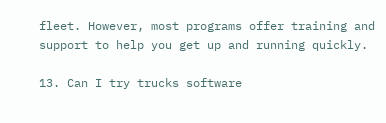fleet. However, most programs offer training and support to help you get up and running quickly.

13. Can I try trucks software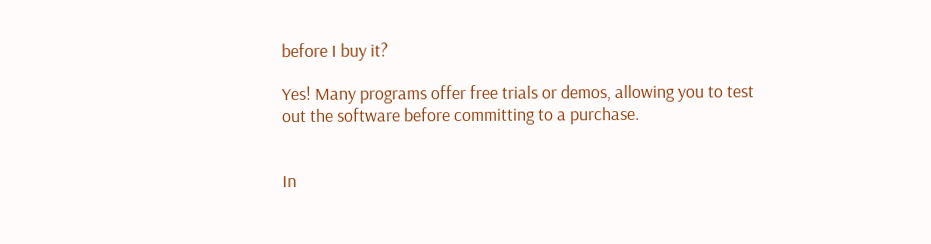before I buy it?

Yes! Many programs offer free trials or demos, allowing you to test out the software before committing to a purchase.


In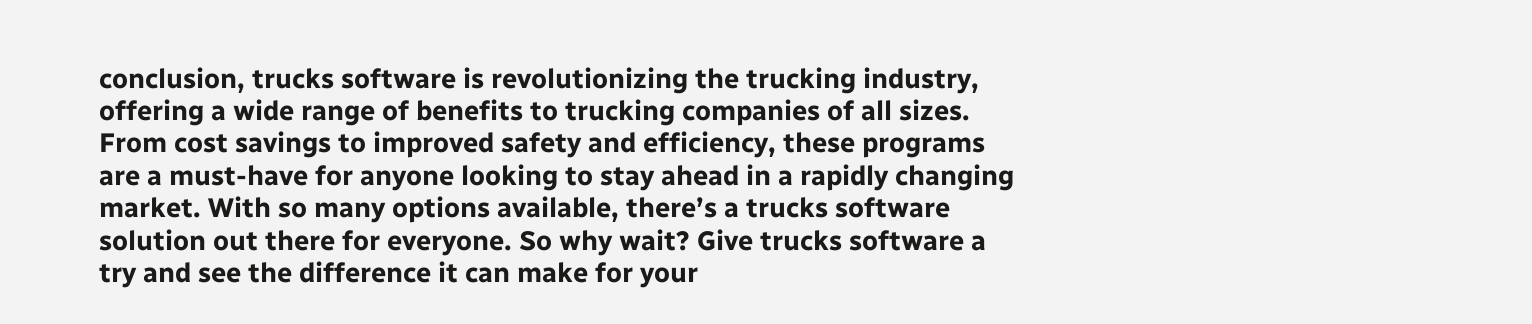conclusion, trucks software is revolutionizing the trucking industry, offering a wide range of benefits to trucking companies of all sizes. From cost savings to improved safety and efficiency, these programs are a must-have for anyone looking to stay ahead in a rapidly changing market. With so many options available, there’s a trucks software solution out there for everyone. So why wait? Give trucks software a try and see the difference it can make for your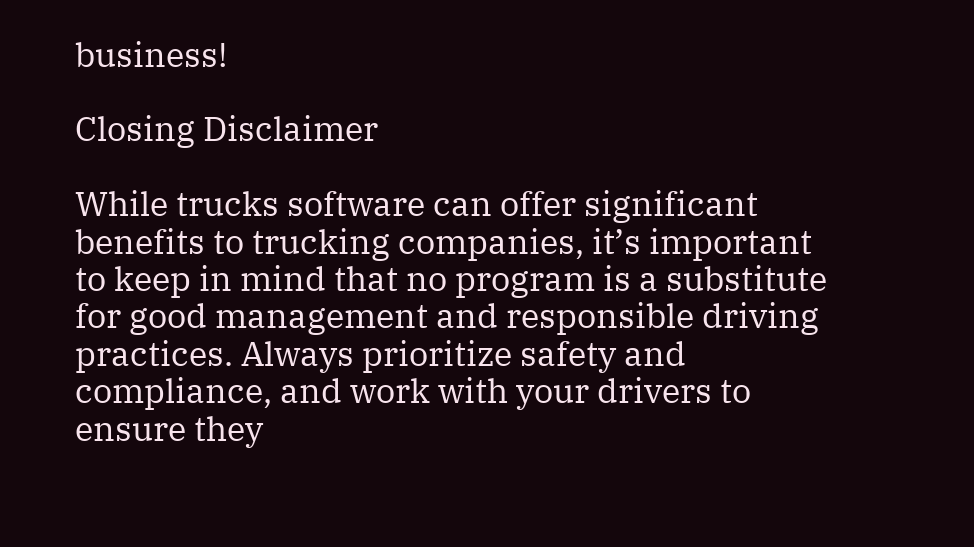business!

Closing Disclaimer

While trucks software can offer significant benefits to trucking companies, it’s important to keep in mind that no program is a substitute for good management and responsible driving practices. Always prioritize safety and compliance, and work with your drivers to ensure they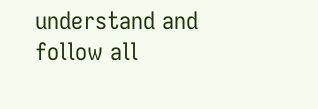understand and follow all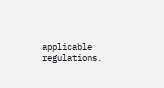applicable regulations.